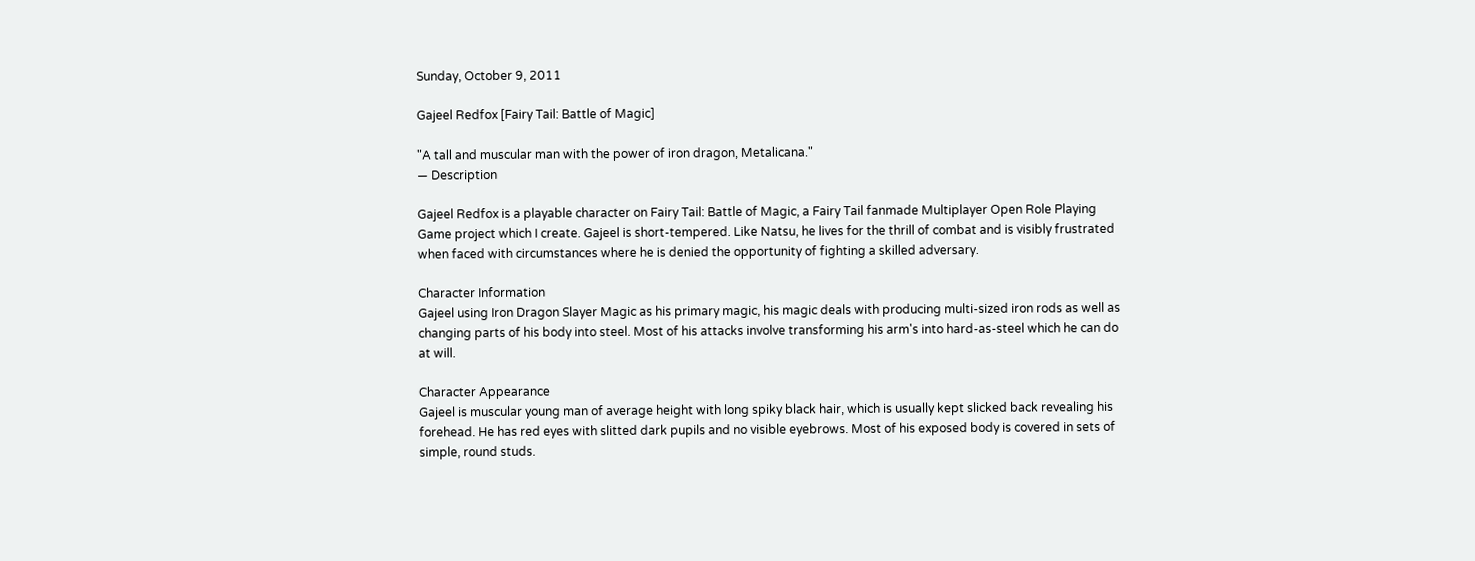Sunday, October 9, 2011

Gajeel Redfox [Fairy Tail: Battle of Magic]

"A tall and muscular man with the power of iron dragon, Metalicana."
— Description

Gajeel Redfox is a playable character on Fairy Tail: Battle of Magic, a Fairy Tail fanmade Multiplayer Open Role Playing Game project which I create. Gajeel is short-tempered. Like Natsu, he lives for the thrill of combat and is visibly frustrated when faced with circumstances where he is denied the opportunity of fighting a skilled adversary.

Character Information
Gajeel using Iron Dragon Slayer Magic as his primary magic, his magic deals with producing multi-sized iron rods as well as changing parts of his body into steel. Most of his attacks involve transforming his arm's into hard-as-steel which he can do at will.

Character Appearance
Gajeel is muscular young man of average height with long spiky black hair, which is usually kept slicked back revealing his forehead. He has red eyes with slitted dark pupils and no visible eyebrows. Most of his exposed body is covered in sets of simple, round studs.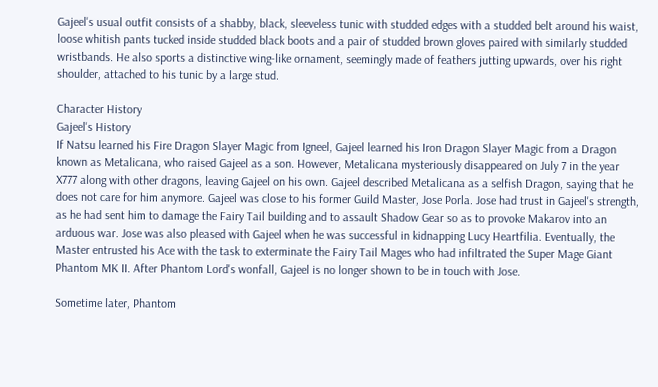Gajeel's usual outfit consists of a shabby, black, sleeveless tunic with studded edges with a studded belt around his waist, loose whitish pants tucked inside studded black boots and a pair of studded brown gloves paired with similarly studded wristbands. He also sports a distinctive wing-like ornament, seemingly made of feathers jutting upwards, over his right shoulder, attached to his tunic by a large stud.

Character History
Gajeel's History
If Natsu learned his Fire Dragon Slayer Magic from Igneel, Gajeel learned his Iron Dragon Slayer Magic from a Dragon known as Metalicana, who raised Gajeel as a son. However, Metalicana mysteriously disappeared on July 7 in the year X777 along with other dragons, leaving Gajeel on his own. Gajeel described Metalicana as a selfish Dragon, saying that he does not care for him anymore. Gajeel was close to his former Guild Master, Jose Porla. Jose had trust in Gajeel's strength, as he had sent him to damage the Fairy Tail building and to assault Shadow Gear so as to provoke Makarov into an arduous war. Jose was also pleased with Gajeel when he was successful in kidnapping Lucy Heartfilia. Eventually, the Master entrusted his Ace with the task to exterminate the Fairy Tail Mages who had infiltrated the Super Mage Giant Phantom MK II. After Phantom Lord's wonfall, Gajeel is no longer shown to be in touch with Jose.

Sometime later, Phantom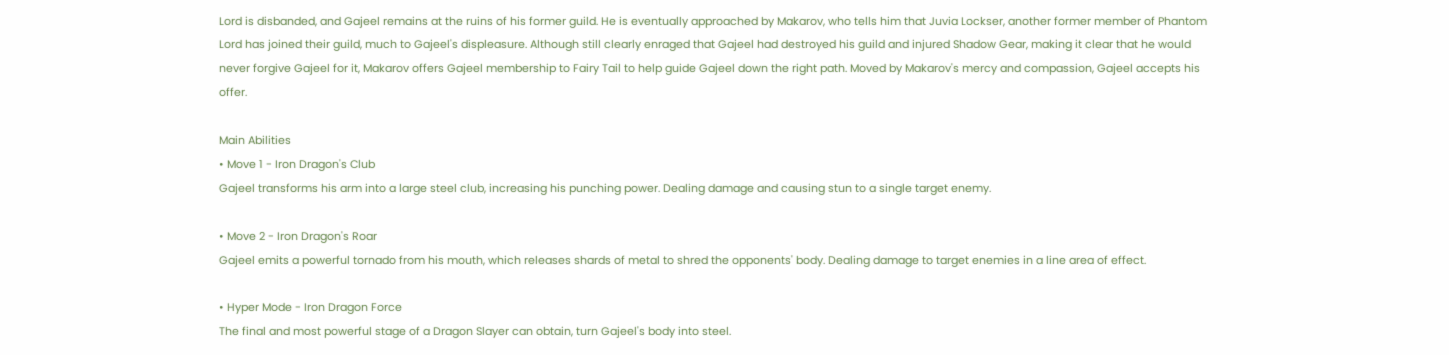Lord is disbanded, and Gajeel remains at the ruins of his former guild. He is eventually approached by Makarov, who tells him that Juvia Lockser, another former member of Phantom Lord has joined their guild, much to Gajeel's displeasure. Although still clearly enraged that Gajeel had destroyed his guild and injured Shadow Gear, making it clear that he would never forgive Gajeel for it, Makarov offers Gajeel membership to Fairy Tail to help guide Gajeel down the right path. Moved by Makarov's mercy and compassion, Gajeel accepts his offer.

Main Abilities
• Move 1 - Iron Dragon's Club
Gajeel transforms his arm into a large steel club, increasing his punching power. Dealing damage and causing stun to a single target enemy.

• Move 2 - Iron Dragon's Roar
Gajeel emits a powerful tornado from his mouth, which releases shards of metal to shred the opponents' body. Dealing damage to target enemies in a line area of effect.

• Hyper Mode - Iron Dragon Force
The final and most powerful stage of a Dragon Slayer can obtain, turn Gajeel's body into steel.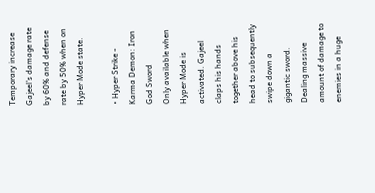Temporary increase Gajeel's damage rate by 60% and defense rate by 50% when on Hyper Mode state.

• Hyper Strike - Karma Demon: Iron God Sword
Only available when Hyper Mode is activated. Gajeel claps his hands together above his head to subsequently swipe down a gigantic sword. Dealing massive amount of damage to enemies in a huge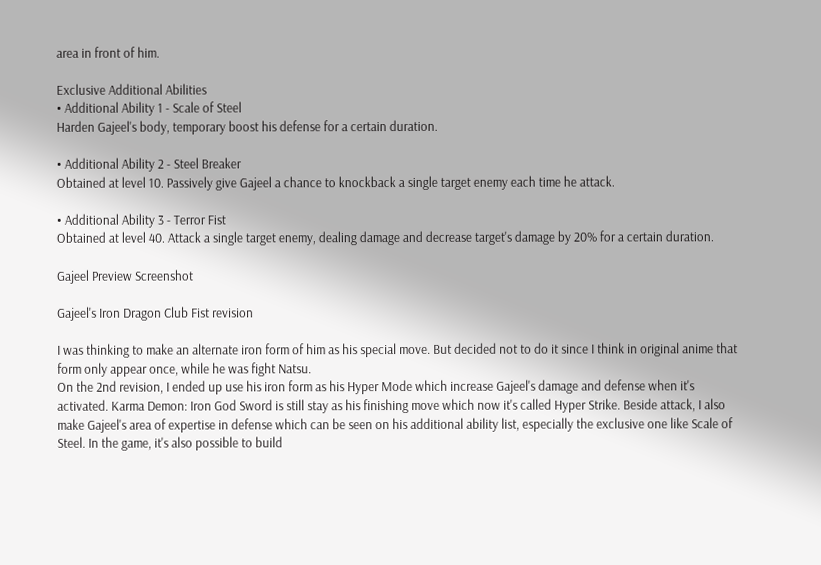area in front of him.

Exclusive Additional Abilities
• Additional Ability 1 - Scale of Steel
Harden Gajeel's body, temporary boost his defense for a certain duration.

• Additional Ability 2 - Steel Breaker
Obtained at level 10. Passively give Gajeel a chance to knockback a single target enemy each time he attack.

• Additional Ability 3 - Terror Fist
Obtained at level 40. Attack a single target enemy, dealing damage and decrease target's damage by 20% for a certain duration.

Gajeel Preview Screenshot

Gajeel's Iron Dragon Club Fist revision

I was thinking to make an alternate iron form of him as his special move. But decided not to do it since I think in original anime that form only appear once, while he was fight Natsu.
On the 2nd revision, I ended up use his iron form as his Hyper Mode which increase Gajeel's damage and defense when it's activated. Karma Demon: Iron God Sword is still stay as his finishing move which now it's called Hyper Strike. Beside attack, I also make Gajeel's area of expertise in defense which can be seen on his additional ability list, especially the exclusive one like Scale of Steel. In the game, it's also possible to build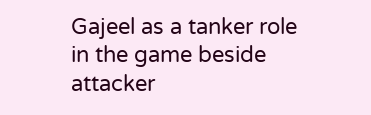Gajeel as a tanker role in the game beside attacker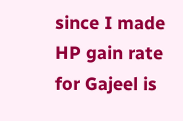since I made HP gain rate for Gajeel is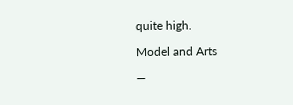quite high.

Model and Arts

—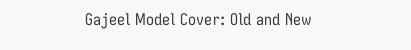Gajeel Model Cover: Old and New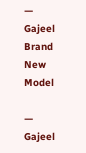— Gajeel Brand New Model

— Gajeel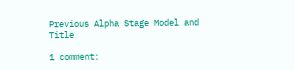Previous Alpha Stage Model and Title

1 comment: